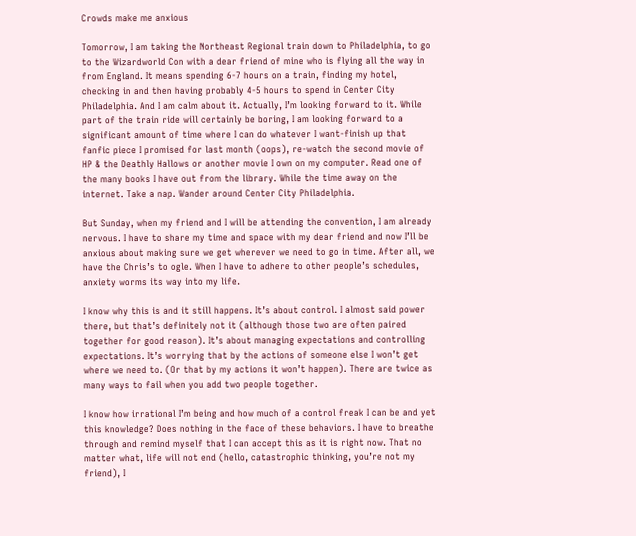Crowds make me anxious

Tomorrow, I am taking the Northeast Regional train down to Philadelphia, to go to the Wizardworld Con with a dear friend of mine who is flying all the way in from England. It means spending 6-7 hours on a train, finding my hotel, checking in and then having probably 4-5 hours to spend in Center City Philadelphia. And I am calm about it. Actually, I’m looking forward to it. While part of the train ride will certainly be boring, I am looking forward to a significant amount of time where I can do whatever I want-finish up that fanfic piece I promised for last month (oops), re-watch the second movie of HP & the Deathly Hallows or another movie I own on my computer. Read one of the many books I have out from the library. While the time away on the internet. Take a nap. Wander around Center City Philadelphia.

But Sunday, when my friend and I will be attending the convention, I am already nervous. I have to share my time and space with my dear friend and now I’ll be anxious about making sure we get wherever we need to go in time. After all, we have the Chris’s to ogle. When I have to adhere to other people’s schedules, anxiety worms its way into my life.

I know why this is and it still happens. It’s about control. I almost said power there, but that’s definitely not it (although those two are often paired together for good reason). It’s about managing expectations and controlling expectations. It’s worrying that by the actions of someone else I won’t get where we need to. (Or that by my actions it won’t happen). There are twice as many ways to fail when you add two people together.

I know how irrational I’m being and how much of a control freak I can be and yet this knowledge? Does nothing in the face of these behaviors. I have to breathe through and remind myself that I can accept this as it is right now. That no matter what, life will not end (hello, catastrophic thinking, you’re not my friend), I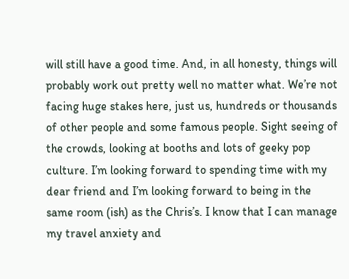will still have a good time. And, in all honesty, things will probably work out pretty well no matter what. We’re not facing huge stakes here, just us, hundreds or thousands of other people and some famous people. Sight seeing of the crowds, looking at booths and lots of geeky pop culture. I’m looking forward to spending time with my dear friend and I’m looking forward to being in the same room (ish) as the Chris’s. I know that I can manage my travel anxiety and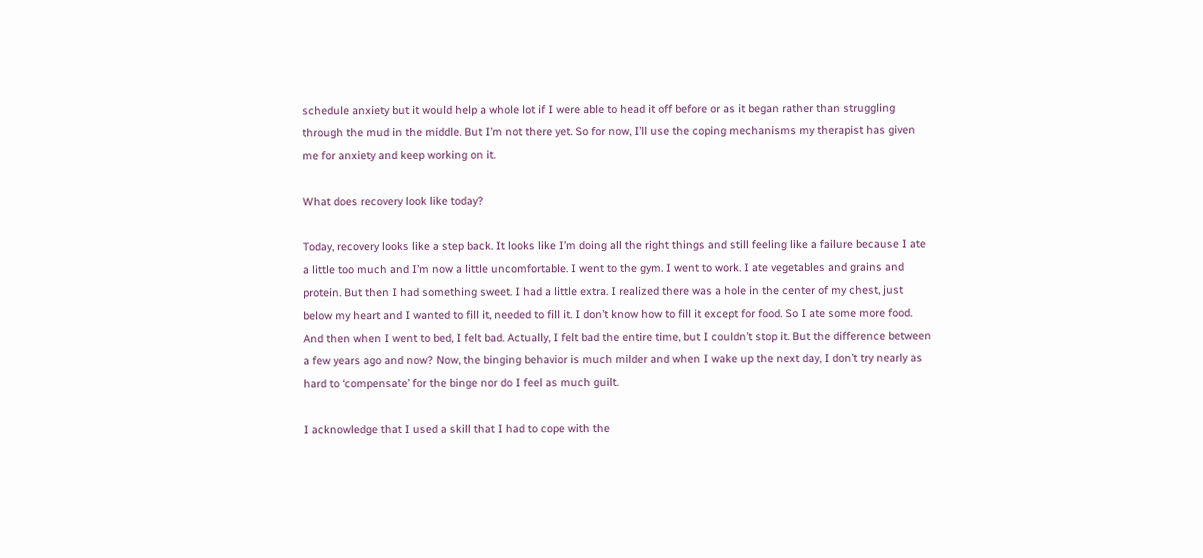schedule anxiety but it would help a whole lot if I were able to head it off before or as it began rather than struggling through the mud in the middle. But I’m not there yet. So for now, I’ll use the coping mechanisms my therapist has given me for anxiety and keep working on it.

What does recovery look like today?

Today, recovery looks like a step back. It looks like I’m doing all the right things and still feeling like a failure because I ate a little too much and I’m now a little uncomfortable. I went to the gym. I went to work. I ate vegetables and grains and protein. But then I had something sweet. I had a little extra. I realized there was a hole in the center of my chest, just below my heart and I wanted to fill it, needed to fill it. I don’t know how to fill it except for food. So I ate some more food. And then when I went to bed, I felt bad. Actually, I felt bad the entire time, but I couldn’t stop it. But the difference between a few years ago and now? Now, the binging behavior is much milder and when I wake up the next day, I don’t try nearly as hard to ‘compensate’ for the binge nor do I feel as much guilt.

I acknowledge that I used a skill that I had to cope with the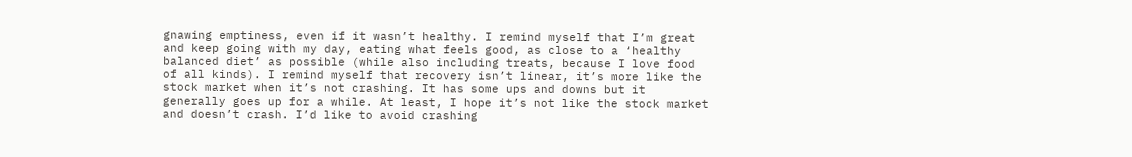gnawing emptiness, even if it wasn’t healthy. I remind myself that I’m great and keep going with my day, eating what feels good, as close to a ‘healthy balanced diet’ as possible (while also including treats, because I love food of all kinds). I remind myself that recovery isn’t linear, it’s more like the stock market when it’s not crashing. It has some ups and downs but it generally goes up for a while. At least, I hope it’s not like the stock market and doesn’t crash. I’d like to avoid crashing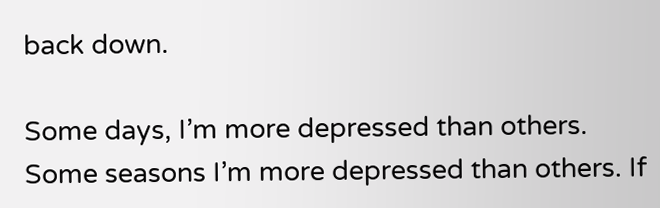back down.

Some days, I’m more depressed than others. Some seasons I’m more depressed than others. If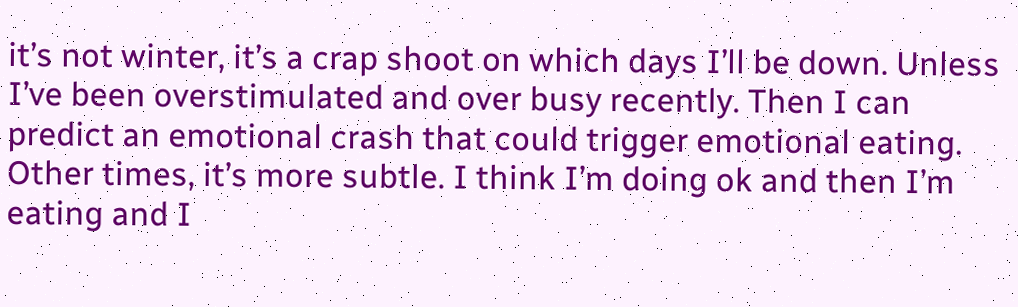it’s not winter, it’s a crap shoot on which days I’ll be down. Unless I’ve been overstimulated and over busy recently. Then I can predict an emotional crash that could trigger emotional eating. Other times, it’s more subtle. I think I’m doing ok and then I’m eating and I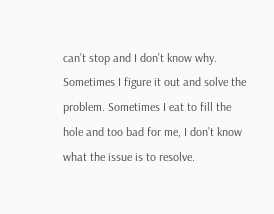can’t stop and I don’t know why. Sometimes I figure it out and solve the problem. Sometimes I eat to fill the hole and too bad for me, I don’t know what the issue is to resolve.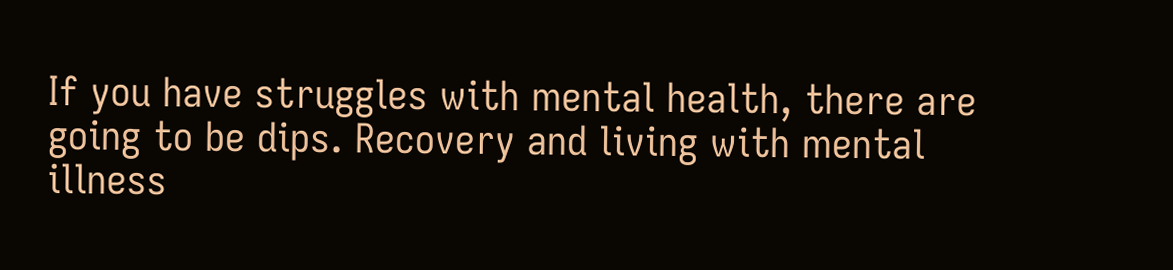If you have struggles with mental health, there are going to be dips. Recovery and living with mental illness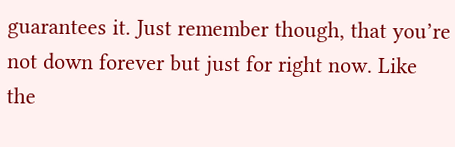guarantees it. Just remember though, that you’re not down forever but just for right now. Like the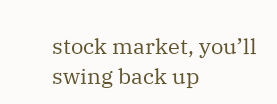stock market, you’ll swing back up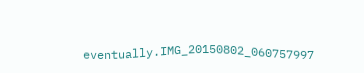eventually.IMG_20150802_060757997